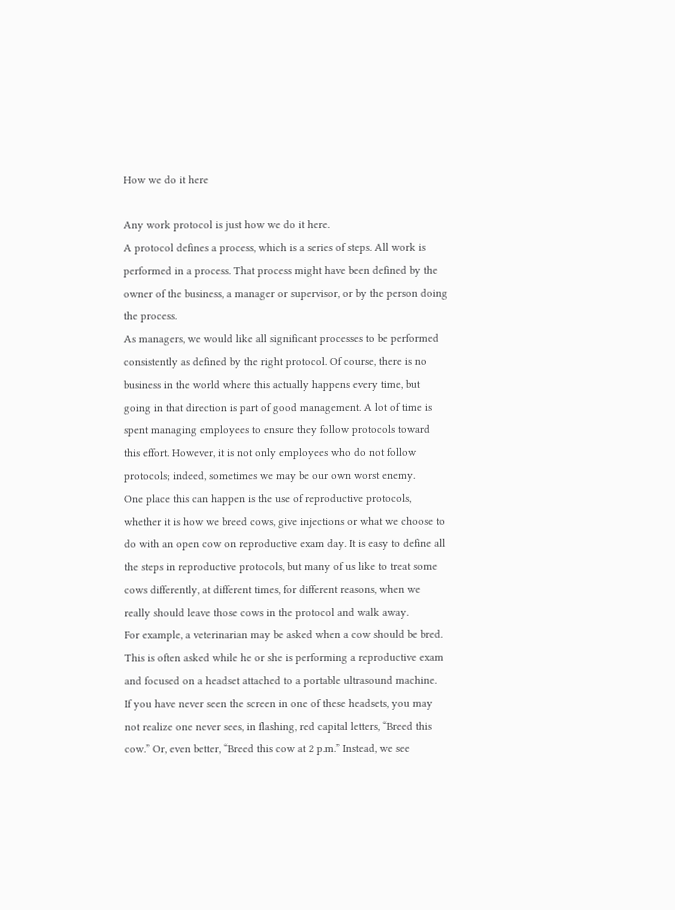How we do it here

Any work protocol is just how we do it here.
A protocol defines a process, which is a series of steps. All work is performed in a process. That process might have been defined by the owner of the business, a manager or supervisor, or by the person doing the process.
As managers, we would like all significant processes to be performed consistently as defined by the right protocol. Of course, there is no business in the world where this actually happens every time, but going in that direction is part of good management. A lot of time is spent managing employees to ensure they follow protocols toward this effort. However, it is not only employees who do not follow protocols; indeed, sometimes we may be our own worst enemy.
One place this can happen is the use of reproductive protocols, whether it is how we breed cows, give injections or what we choose to do with an open cow on reproductive exam day. It is easy to define all the steps in reproductive protocols, but many of us like to treat some cows differently, at different times, for different reasons, when we really should leave those cows in the protocol and walk away.
For example, a veterinarian may be asked when a cow should be bred. This is often asked while he or she is performing a reproductive exam and focused on a headset attached to a portable ultrasound machine.
If you have never seen the screen in one of these headsets, you may not realize one never sees, in flashing, red capital letters, “Breed this cow.” Or, even better, “Breed this cow at 2 p.m.” Instead, we see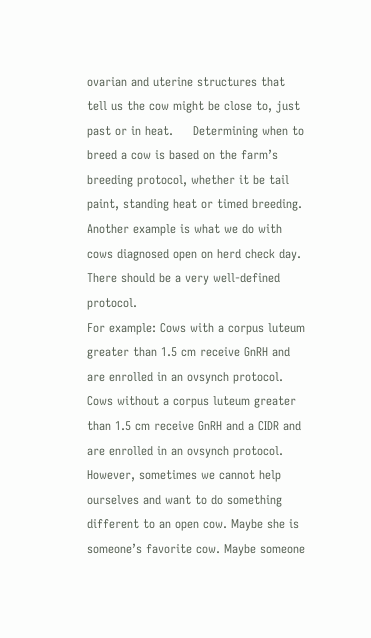ovarian and uterine structures that tell us the cow might be close to, just past or in heat.     Determining when to breed a cow is based on the farm’s breeding protocol, whether it be tail paint, standing heat or timed breeding.
Another example is what we do with cows diagnosed open on herd check day. There should be a very well-defined protocol.
For example: Cows with a corpus luteum greater than 1.5 cm receive GnRH and are enrolled in an ovsynch protocol. Cows without a corpus luteum greater than 1.5 cm receive GnRH and a CIDR and are enrolled in an ovsynch protocol.
However, sometimes we cannot help ourselves and want to do something different to an open cow. Maybe she is someone’s favorite cow. Maybe someone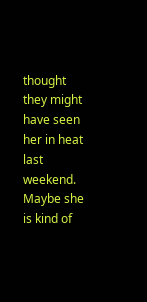thought they might have seen her in heat last weekend. Maybe she is kind of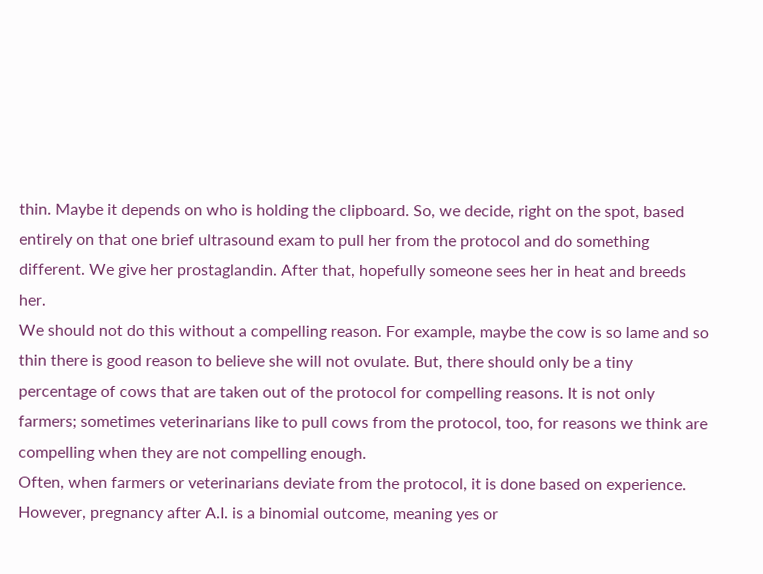thin. Maybe it depends on who is holding the clipboard. So, we decide, right on the spot, based entirely on that one brief ultrasound exam to pull her from the protocol and do something different. We give her prostaglandin. After that, hopefully someone sees her in heat and breeds her.
We should not do this without a compelling reason. For example, maybe the cow is so lame and so thin there is good reason to believe she will not ovulate. But, there should only be a tiny percentage of cows that are taken out of the protocol for compelling reasons. It is not only farmers; sometimes veterinarians like to pull cows from the protocol, too, for reasons we think are compelling when they are not compelling enough.
Often, when farmers or veterinarians deviate from the protocol, it is done based on experience. However, pregnancy after A.I. is a binomial outcome, meaning yes or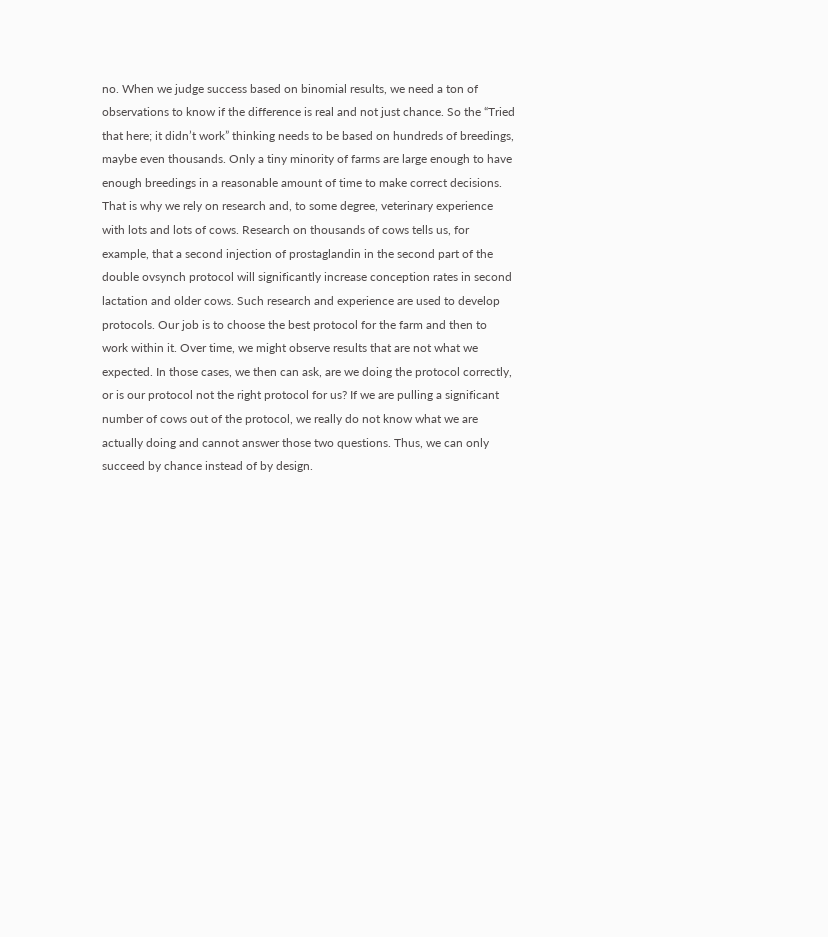no. When we judge success based on binomial results, we need a ton of observations to know if the difference is real and not just chance. So the “Tried that here; it didn’t work” thinking needs to be based on hundreds of breedings, maybe even thousands. Only a tiny minority of farms are large enough to have enough breedings in a reasonable amount of time to make correct decisions. That is why we rely on research and, to some degree, veterinary experience with lots and lots of cows. Research on thousands of cows tells us, for example, that a second injection of prostaglandin in the second part of the double ovsynch protocol will significantly increase conception rates in second lactation and older cows. Such research and experience are used to develop protocols. Our job is to choose the best protocol for the farm and then to work within it. Over time, we might observe results that are not what we expected. In those cases, we then can ask, are we doing the protocol correctly, or is our protocol not the right protocol for us? If we are pulling a significant number of cows out of the protocol, we really do not know what we are actually doing and cannot answer those two questions. Thus, we can only succeed by chance instead of by design.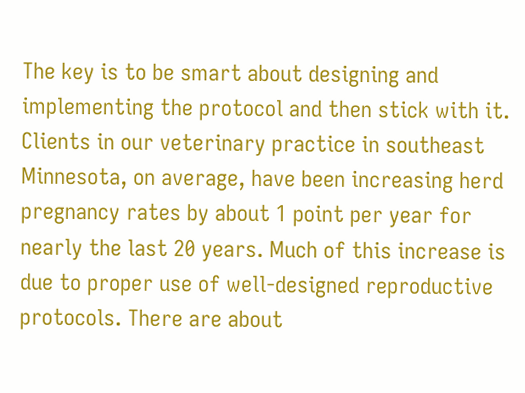The key is to be smart about designing and implementing the protocol and then stick with it. Clients in our veterinary practice in southeast Minnesota, on average, have been increasing herd pregnancy rates by about 1 point per year for nearly the last 20 years. Much of this increase is due to proper use of well-designed reproductive protocols. There are about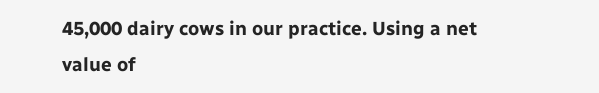45,000 dairy cows in our practice. Using a net value of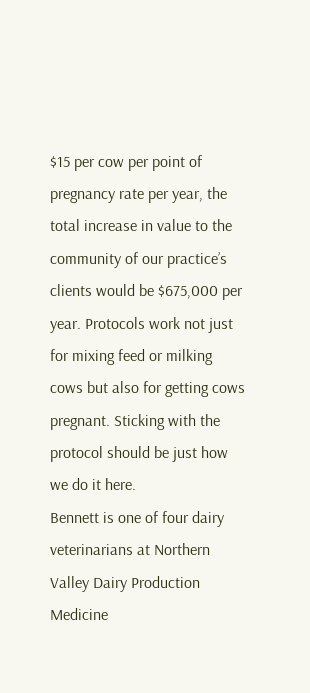$15 per cow per point of pregnancy rate per year, the total increase in value to the community of our practice’s clients would be $675,000 per year. Protocols work not just for mixing feed or milking cows but also for getting cows pregnant. Sticking with the protocol should be just how we do it here.
Bennett is one of four dairy veterinarians at Northern Valley Dairy Production Medicine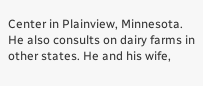Center in Plainview, Minnesota. He also consults on dairy farms in other states. He and his wife,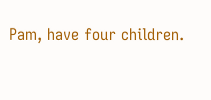Pam, have four children.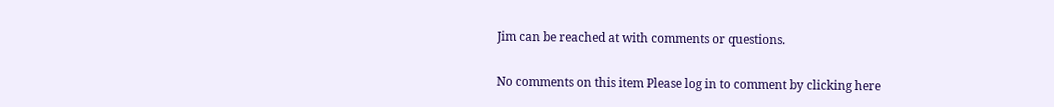Jim can be reached at with comments or questions.


No comments on this item Please log in to comment by clicking here